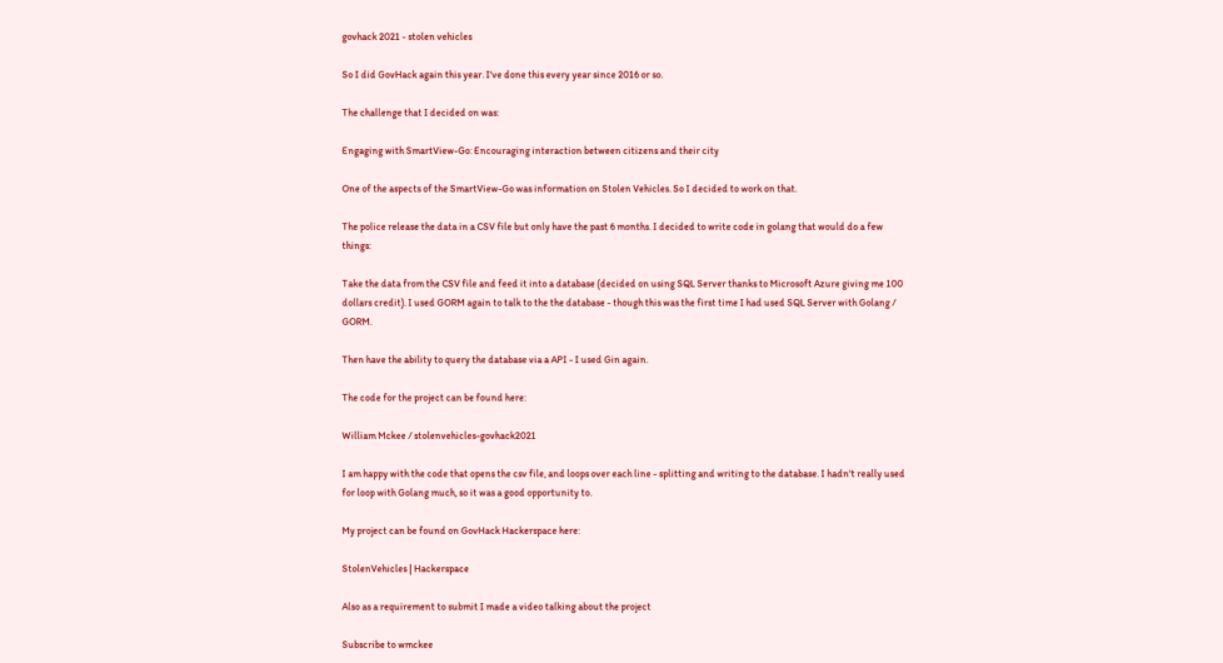govhack 2021 - stolen vehicles

So I did GovHack again this year. I've done this every year since 2016 or so.

The challenge that I decided on was:

Engaging with SmartView-Go: Encouraging interaction between citizens and their city

One of the aspects of the SmartView-Go was information on Stolen Vehicles. So I decided to work on that.

The police release the data in a CSV file but only have the past 6 months. I decided to write code in golang that would do a few things:

Take the data from the CSV file and feed it into a database (decided on using SQL Server thanks to Microsoft Azure giving me 100 dollars credit). I used GORM again to talk to the the database - though this was the first time I had used SQL Server with Golang / GORM.

Then have the ability to query the database via a API - I used Gin again.

The code for the project can be found here:

William Mckee / stolenvehicles-govhack2021

I am happy with the code that opens the csv file, and loops over each line - splitting and writing to the database. I hadn't really used for loop with Golang much, so it was a good opportunity to.

My project can be found on GovHack Hackerspace here:

StolenVehicles | Hackerspace

Also as a requirement to submit I made a video talking about the project

Subscribe to wmckee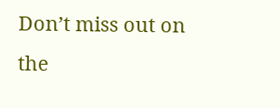Don’t miss out on the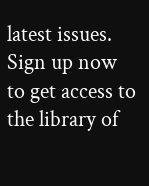latest issues. Sign up now to get access to the library of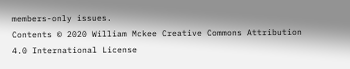members-only issues.
Contents © 2020 William Mckee Creative Commons Attribution 4.0 International License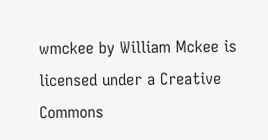wmckee by William Mckee is licensed under a Creative Commons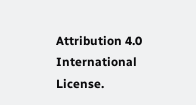Attribution 4.0 International License.